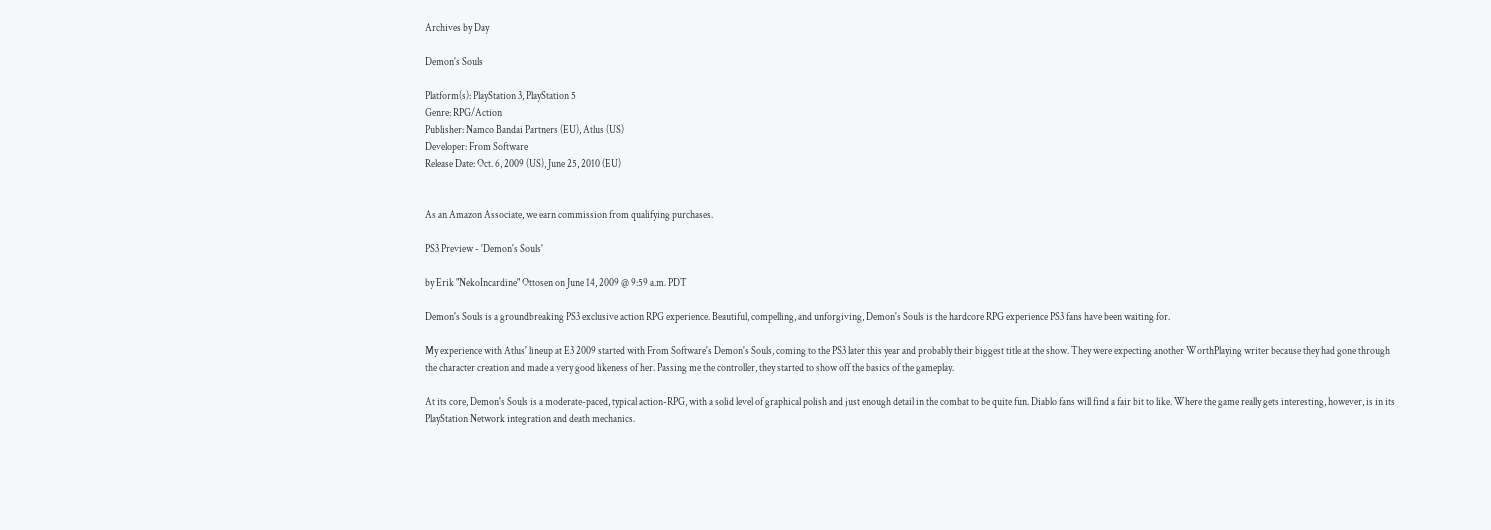Archives by Day

Demon's Souls

Platform(s): PlayStation 3, PlayStation 5
Genre: RPG/Action
Publisher: Namco Bandai Partners (EU), Atlus (US)
Developer: From Software
Release Date: Oct. 6, 2009 (US), June 25, 2010 (EU)


As an Amazon Associate, we earn commission from qualifying purchases.

PS3 Preview - 'Demon's Souls'

by Erik "NekoIncardine" Ottosen on June 14, 2009 @ 9:59 a.m. PDT

Demon's Souls is a groundbreaking PS3 exclusive action RPG experience. Beautiful, compelling, and unforgiving, Demon's Souls is the hardcore RPG experience PS3 fans have been waiting for.

My experience with Atlus' lineup at E3 2009 started with From Software's Demon's Souls, coming to the PS3 later this year and probably their biggest title at the show. They were expecting another WorthPlaying writer because they had gone through the character creation and made a very good likeness of her. Passing me the controller, they started to show off the basics of the gameplay.

At its core, Demon's Souls is a moderate-paced, typical action-RPG, with a solid level of graphical polish and just enough detail in the combat to be quite fun. Diablo fans will find a fair bit to like. Where the game really gets interesting, however, is in its PlayStation Network integration and death mechanics.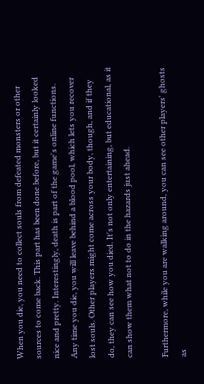When you die, you need to collect souls from defeated monsters or other sources to come back. This part has been done before, but it certainly looked nice and pretty. Interestingly, death is part of the game's online functions. Any time you die, you will leave behind a blood pool, which lets you recover lost souls. Other players might come across your body, though, and if they do, they can see how you died. It's not only entertaining, but educational, as it can show them what not to do in the hazards just ahead.

Furthermore, while you are walking around, you can see other players' ghosts as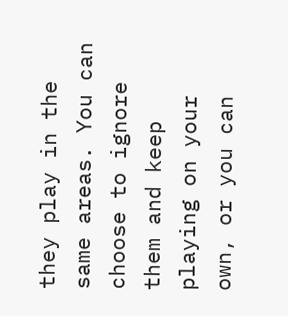they play in the same areas. You can choose to ignore them and keep playing on your own, or you can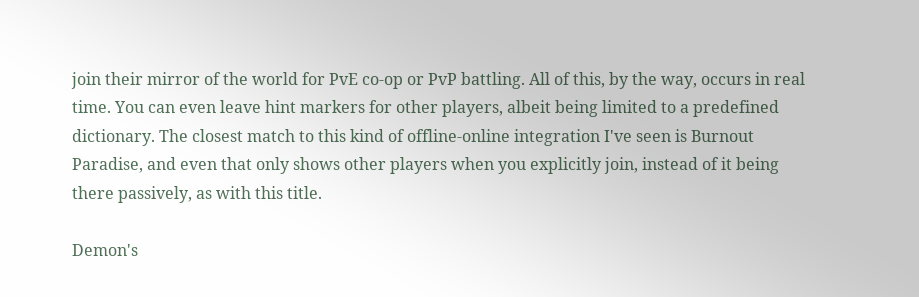join their mirror of the world for PvE co-op or PvP battling. All of this, by the way, occurs in real time. You can even leave hint markers for other players, albeit being limited to a predefined dictionary. The closest match to this kind of offline-online integration I've seen is Burnout Paradise, and even that only shows other players when you explicitly join, instead of it being there passively, as with this title.

Demon's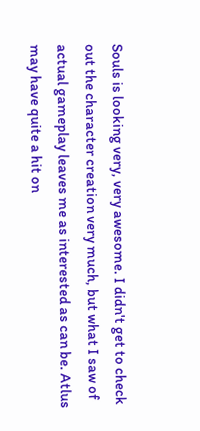Souls is looking very, very awesome. I didn't get to check out the character creation very much, but what I saw of actual gameplay leaves me as interested as can be. Atlus may have quite a hit on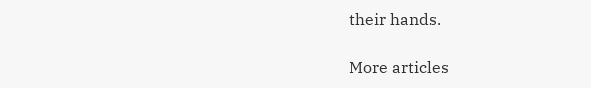their hands.

More articles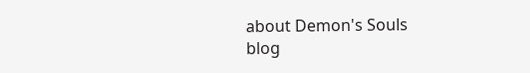about Demon's Souls
blog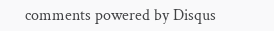comments powered by Disqus